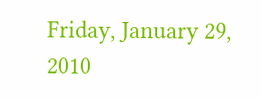Friday, January 29, 2010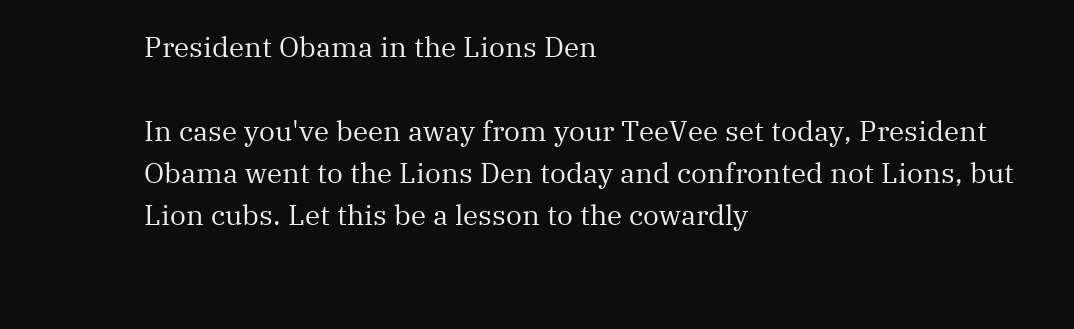President Obama in the Lions Den

In case you've been away from your TeeVee set today, President Obama went to the Lions Den today and confronted not Lions, but Lion cubs. Let this be a lesson to the cowardly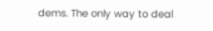dems. The only way to deal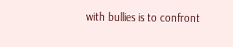with bullies is to confront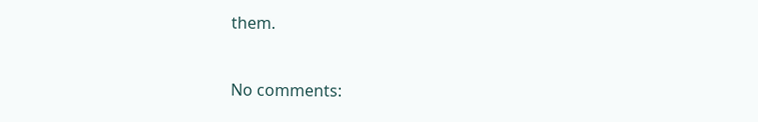them.


No comments: